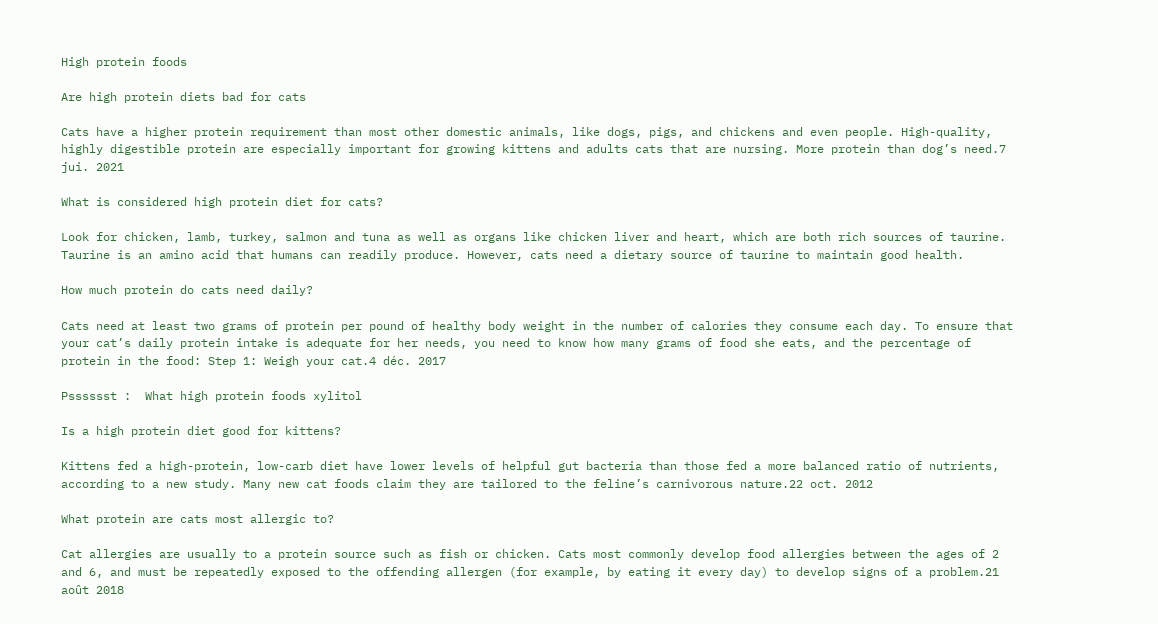High protein foods

Are high protein diets bad for cats

Cats have a higher protein requirement than most other domestic animals, like dogs, pigs, and chickens and even people. High-quality, highly digestible protein are especially important for growing kittens and adults cats that are nursing. More protein than dog’s need.7 jui. 2021

What is considered high protein diet for cats?

Look for chicken, lamb, turkey, salmon and tuna as well as organs like chicken liver and heart, which are both rich sources of taurine. Taurine is an amino acid that humans can readily produce. However, cats need a dietary source of taurine to maintain good health.

How much protein do cats need daily?

Cats need at least two grams of protein per pound of healthy body weight in the number of calories they consume each day. To ensure that your cat’s daily protein intake is adequate for her needs, you need to know how many grams of food she eats, and the percentage of protein in the food: Step 1: Weigh your cat.4 déc. 2017

Psssssst :  What high protein foods xylitol

Is a high protein diet good for kittens?

Kittens fed a high-protein, low-carb diet have lower levels of helpful gut bacteria than those fed a more balanced ratio of nutrients, according to a new study. Many new cat foods claim they are tailored to the feline’s carnivorous nature.22 oct. 2012

What protein are cats most allergic to?

Cat allergies are usually to a protein source such as fish or chicken. Cats most commonly develop food allergies between the ages of 2 and 6, and must be repeatedly exposed to the offending allergen (for example, by eating it every day) to develop signs of a problem.21 août 2018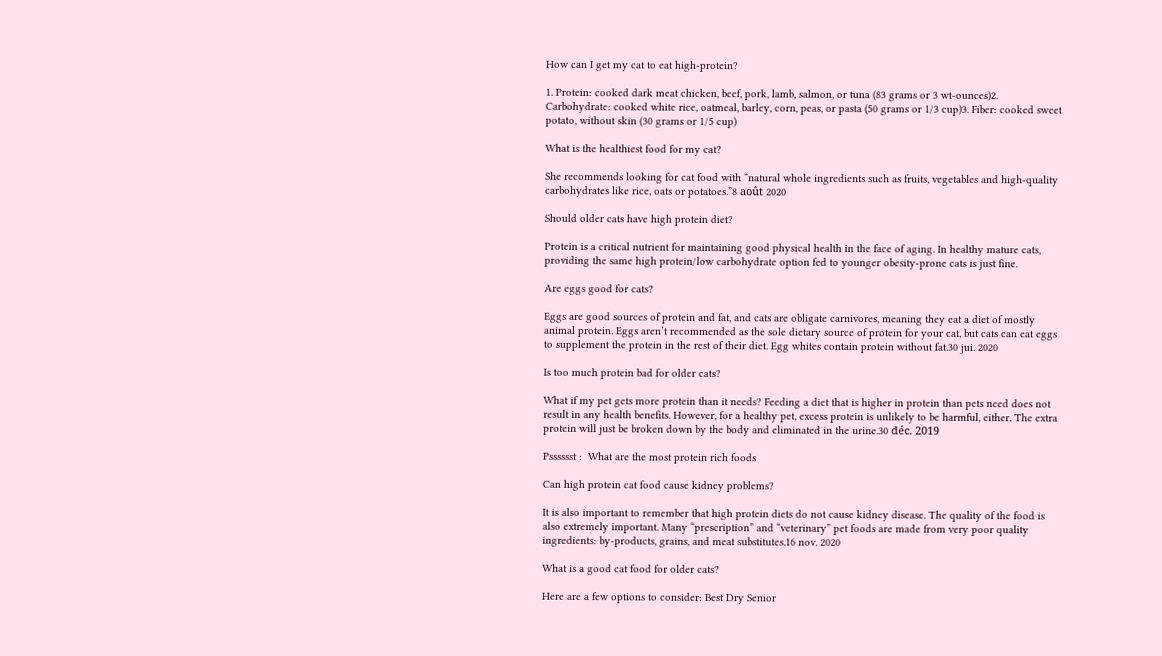How can I get my cat to eat high-protein?

1. Protein: cooked dark meat chicken, beef, pork, lamb, salmon, or tuna (83 grams or 3 wt-ounces)2. Carbohydrate: cooked white rice, oatmeal, barley, corn, peas, or pasta (50 grams or 1/3 cup)3. Fiber: cooked sweet potato, without skin (30 grams or 1/5 cup)

What is the healthiest food for my cat?

She recommends looking for cat food with “natural whole ingredients such as fruits, vegetables and high-quality carbohydrates like rice, oats or potatoes.”8 août 2020

Should older cats have high protein diet?

Protein is a critical nutrient for maintaining good physical health in the face of aging. In healthy mature cats, providing the same high protein/low carbohydrate option fed to younger obesity-prone cats is just fine.

Are eggs good for cats?

Eggs are good sources of protein and fat, and cats are obligate carnivores, meaning they eat a diet of mostly animal protein. Eggs aren’t recommended as the sole dietary source of protein for your cat, but cats can eat eggs to supplement the protein in the rest of their diet. Egg whites contain protein without fat.30 jui. 2020

Is too much protein bad for older cats?

What if my pet gets more protein than it needs? Feeding a diet that is higher in protein than pets need does not result in any health benefits. However, for a healthy pet, excess protein is unlikely to be harmful, either. The extra protein will just be broken down by the body and eliminated in the urine.30 déc. 2019

Psssssst :  What are the most protein rich foods

Can high protein cat food cause kidney problems?

It is also important to remember that high protein diets do not cause kidney disease. The quality of the food is also extremely important. Many “prescription” and “veterinary” pet foods are made from very poor quality ingredients: by-products, grains, and meat substitutes.16 nov. 2020

What is a good cat food for older cats?

Here are a few options to consider: Best Dry Senior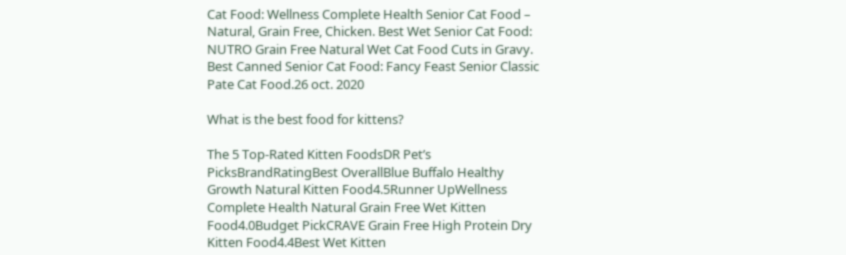Cat Food: Wellness Complete Health Senior Cat Food – Natural, Grain Free, Chicken. Best Wet Senior Cat Food: NUTRO Grain Free Natural Wet Cat Food Cuts in Gravy. Best Canned Senior Cat Food: Fancy Feast Senior Classic Pate Cat Food.26 oct. 2020

What is the best food for kittens?

The 5 Top-Rated Kitten FoodsDR Pet’s PicksBrandRatingBest OverallBlue Buffalo Healthy Growth Natural Kitten Food4.5Runner UpWellness Complete Health Natural Grain Free Wet Kitten Food4.0Budget PickCRAVE Grain Free High Protein Dry Kitten Food4.4Best Wet Kitten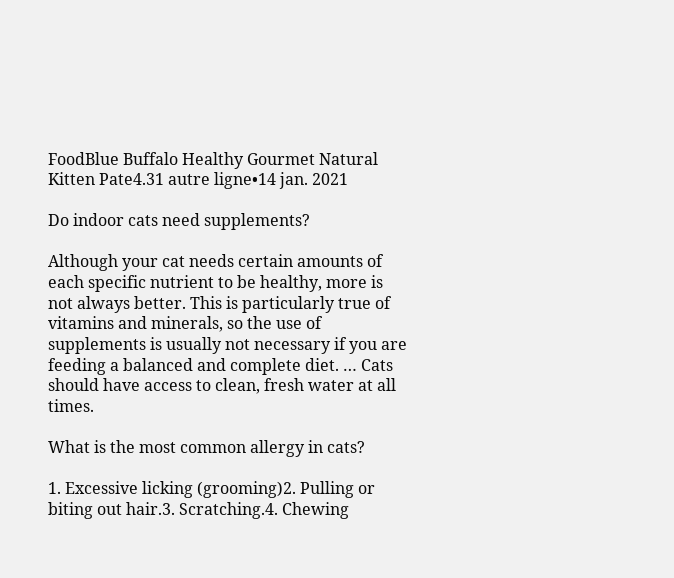FoodBlue Buffalo Healthy Gourmet Natural Kitten Pate4.31 autre ligne•14 jan. 2021

Do indoor cats need supplements?

Although your cat needs certain amounts of each specific nutrient to be healthy, more is not always better. This is particularly true of vitamins and minerals, so the use of supplements is usually not necessary if you are feeding a balanced and complete diet. … Cats should have access to clean, fresh water at all times.

What is the most common allergy in cats?

1. Excessive licking (grooming)2. Pulling or biting out hair.3. Scratching.4. Chewing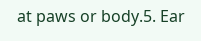at paws or body.5. Ear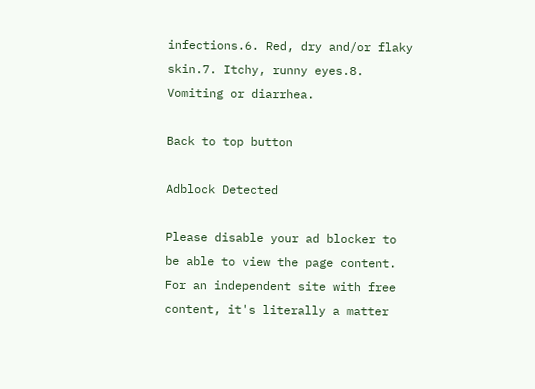infections.6. Red, dry and/or flaky skin.7. Itchy, runny eyes.8. Vomiting or diarrhea.

Back to top button

Adblock Detected

Please disable your ad blocker to be able to view the page content. For an independent site with free content, it's literally a matter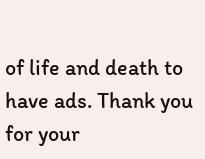of life and death to have ads. Thank you for your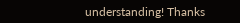understanding! Thanks